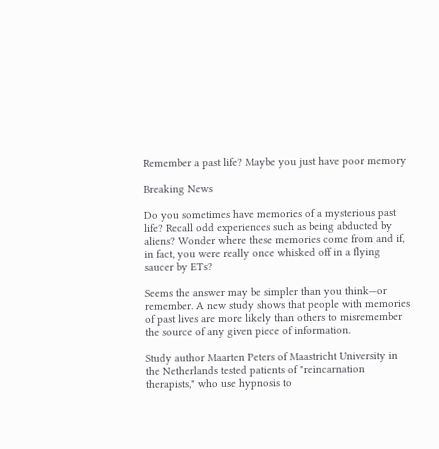Remember a past life? Maybe you just have poor memory

Breaking News

Do you sometimes have memories of a mysterious past life? Recall odd experiences such as being abducted by aliens? Wonder where these memories come from and if, in fact, you were really once whisked off in a flying saucer by ETs?

Seems the answer may be simpler than you think—or remember. A new study shows that people with memories of past lives are more likely than others to misremember the source of any given piece of information.

Study author Maarten Peters of Maastricht University in the Netherlands tested patients of "reincarnation therapists," who use hypnosis to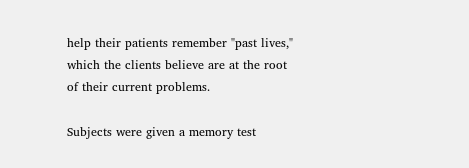help their patients remember "past lives," which the clients believe are at the root of their current problems.

Subjects were given a memory test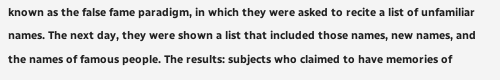known as the false fame paradigm, in which they were asked to recite a list of unfamiliar names. The next day, they were shown a list that included those names, new names, and the names of famous people. The results: subjects who claimed to have memories of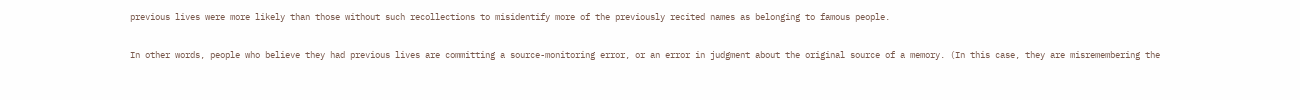previous lives were more likely than those without such recollections to misidentify more of the previously recited names as belonging to famous people.

In other words, people who believe they had previous lives are committing a source-monitoring error, or an error in judgment about the original source of a memory. (In this case, they are misremembering the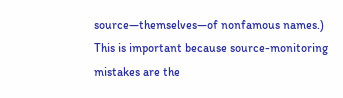source—themselves—of nonfamous names.) This is important because source-monitoring mistakes are the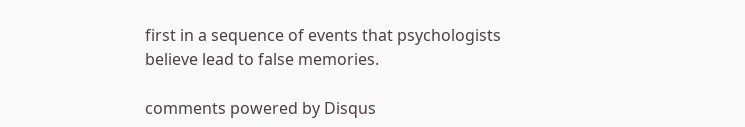first in a sequence of events that psychologists believe lead to false memories.

comments powered by Disqus